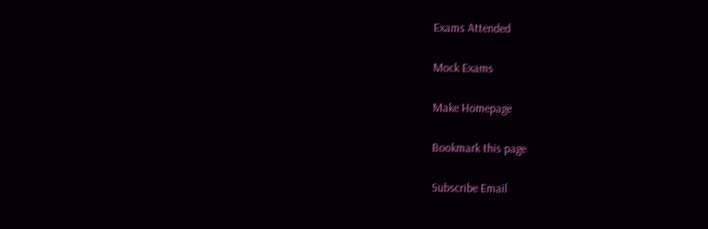Exams Attended

Mock Exams

Make Homepage

Bookmark this page

Subscribe Email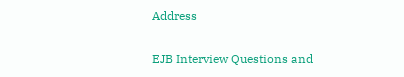Address

EJB Interview Questions and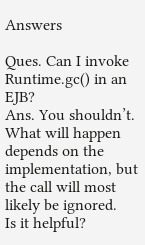Answers

Ques. Can I invoke Runtime.gc() in an EJB?
Ans. You shouldn’t. What will happen depends on the implementation, but the call will most likely be ignored.
Is it helpful?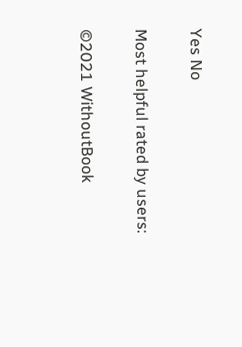Yes No

Most helpful rated by users:

©2021 WithoutBook